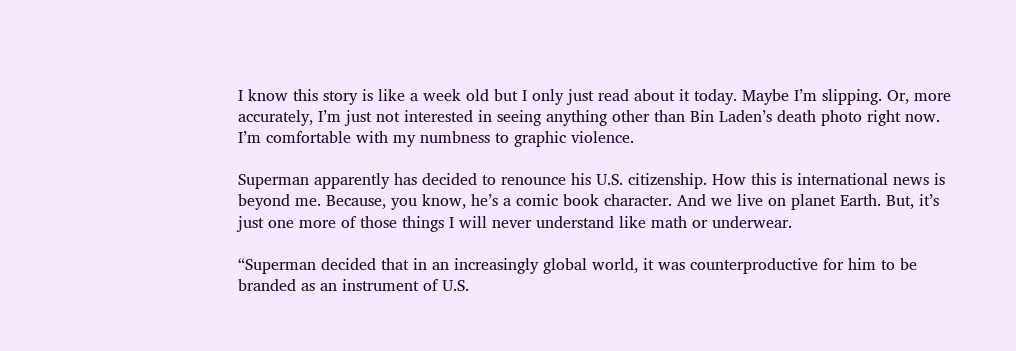I know this story is like a week old but I only just read about it today. Maybe I’m slipping. Or, more accurately, I’m just not interested in seeing anything other than Bin Laden’s death photo right now. I’m comfortable with my numbness to graphic violence.

Superman apparently has decided to renounce his U.S. citizenship. How this is international news is beyond me. Because, you know, he’s a comic book character. And we live on planet Earth. But, it’s just one more of those things I will never understand like math or underwear.

“Superman decided that in an increasingly global world, it was counterproductive for him to be branded as an instrument of U.S.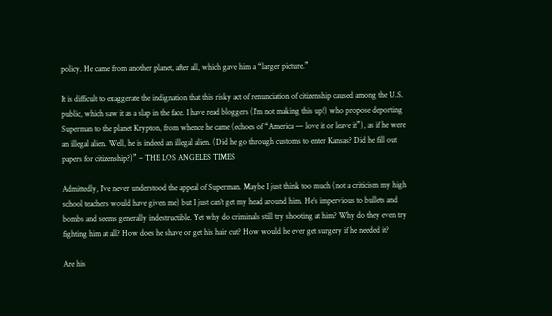policy. He came from another planet, after all, which gave him a “larger picture.”

It is difficult to exaggerate the indignation that this risky act of renunciation of citizenship caused among the U.S. public, which saw it as a slap in the face. I have read bloggers (I’m not making this up!) who propose deporting Superman to the planet Krypton, from whence he came (echoes of “America — love it or leave it”), as if he were an illegal alien. Well, he is indeed an illegal alien. (Did he go through customs to enter Kansas? Did he fill out papers for citizenship?)” – THE LOS ANGELES TIMES

Admittedly, I’ve never understood the appeal of Superman. Maybe I just think too much (not a criticism my high school teachers would have given me) but I just can’t get my head around him. He’s impervious to bullets and bombs and seems generally indestructible. Yet why do criminals still try shooting at him? Why do they even try fighting him at all? How does he shave or get his hair cut? How would he ever get surgery if he needed it?

Are his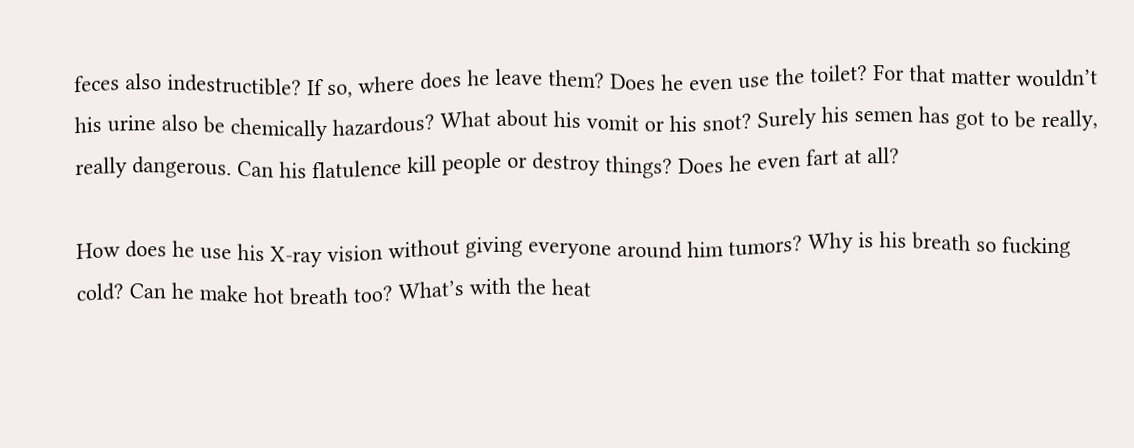feces also indestructible? If so, where does he leave them? Does he even use the toilet? For that matter wouldn’t his urine also be chemically hazardous? What about his vomit or his snot? Surely his semen has got to be really, really dangerous. Can his flatulence kill people or destroy things? Does he even fart at all?

How does he use his X-ray vision without giving everyone around him tumors? Why is his breath so fucking cold? Can he make hot breath too? What’s with the heat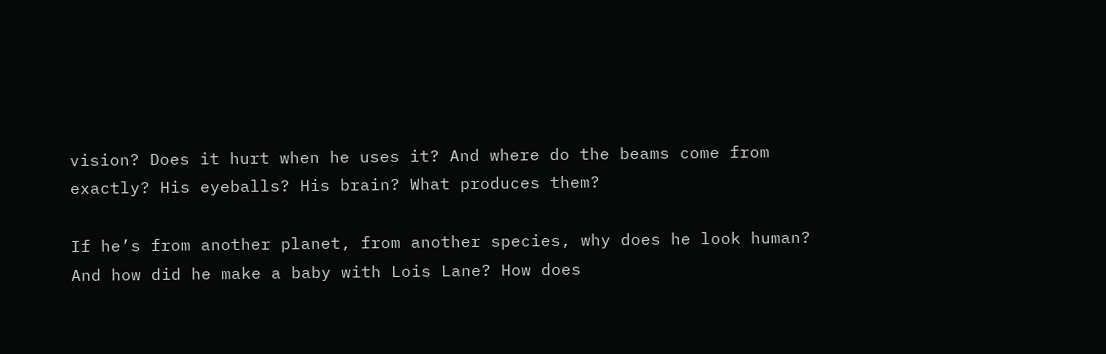vision? Does it hurt when he uses it? And where do the beams come from exactly? His eyeballs? His brain? What produces them?

If he’s from another planet, from another species, why does he look human? And how did he make a baby with Lois Lane? How does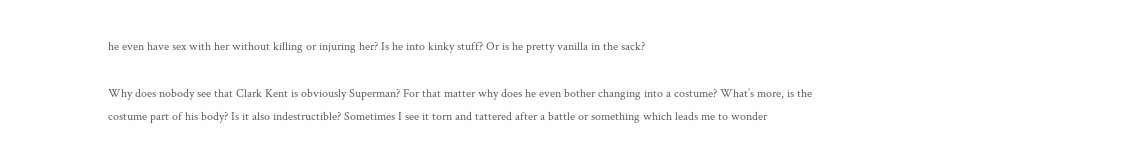he even have sex with her without killing or injuring her? Is he into kinky stuff? Or is he pretty vanilla in the sack?

Why does nobody see that Clark Kent is obviously Superman? For that matter why does he even bother changing into a costume? What’s more, is the costume part of his body? Is it also indestructible? Sometimes I see it torn and tattered after a battle or something which leads me to wonder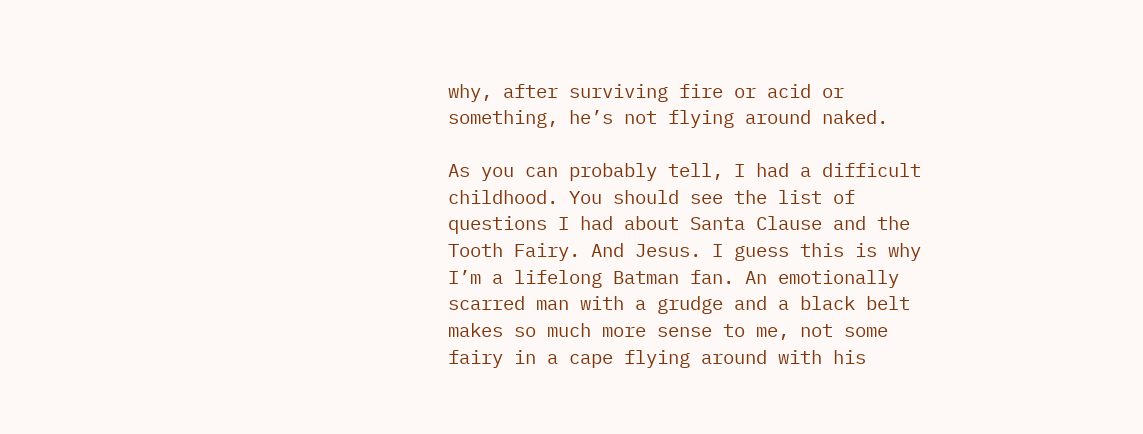why, after surviving fire or acid or something, he’s not flying around naked.

As you can probably tell, I had a difficult childhood. You should see the list of questions I had about Santa Clause and the Tooth Fairy. And Jesus. I guess this is why I’m a lifelong Batman fan. An emotionally scarred man with a grudge and a black belt makes so much more sense to me, not some fairy in a cape flying around with his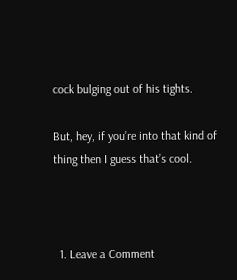cock bulging out of his tights.

But, hey, if you’re into that kind of thing then I guess that’s cool.



  1. Leave a Comment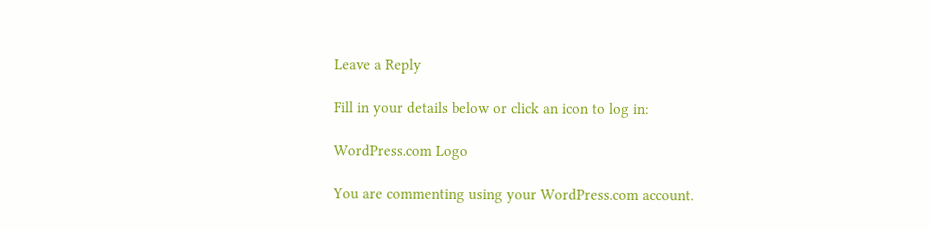Leave a Reply

Fill in your details below or click an icon to log in:

WordPress.com Logo

You are commenting using your WordPress.com account.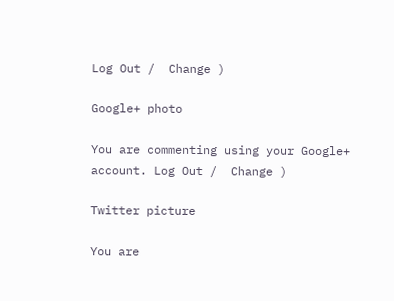Log Out /  Change )

Google+ photo

You are commenting using your Google+ account. Log Out /  Change )

Twitter picture

You are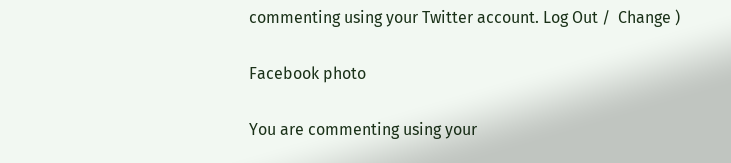commenting using your Twitter account. Log Out /  Change )

Facebook photo

You are commenting using your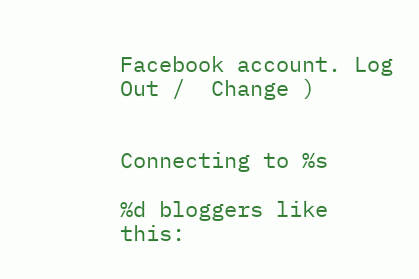Facebook account. Log Out /  Change )


Connecting to %s

%d bloggers like this: